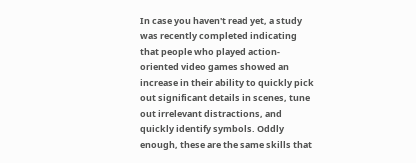In case you haven't read yet, a study was recently completed indicating that people who played action-oriented video games showed an increase in their ability to quickly pick out significant details in scenes, tune out irrelevant distractions, and quickly identify symbols. Oddly enough, these are the same skills that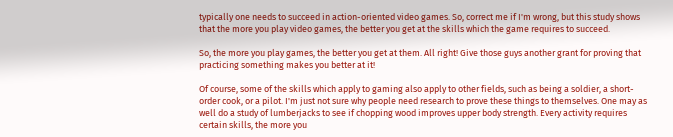typically one needs to succeed in action-oriented video games. So, correct me if I'm wrong, but this study shows that the more you play video games, the better you get at the skills which the game requires to succeed.

So, the more you play games, the better you get at them. All right! Give those guys another grant for proving that practicing something makes you better at it!

Of course, some of the skills which apply to gaming also apply to other fields, such as being a soldier, a short-order cook, or a pilot. I'm just not sure why people need research to prove these things to themselves. One may as well do a study of lumberjacks to see if chopping wood improves upper body strength. Every activity requires certain skills, the more you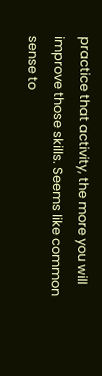practice that activity, the more you will improve those skills. Seems like common sense to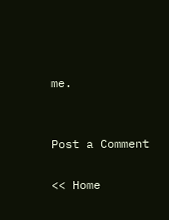me.


Post a Comment

<< Home